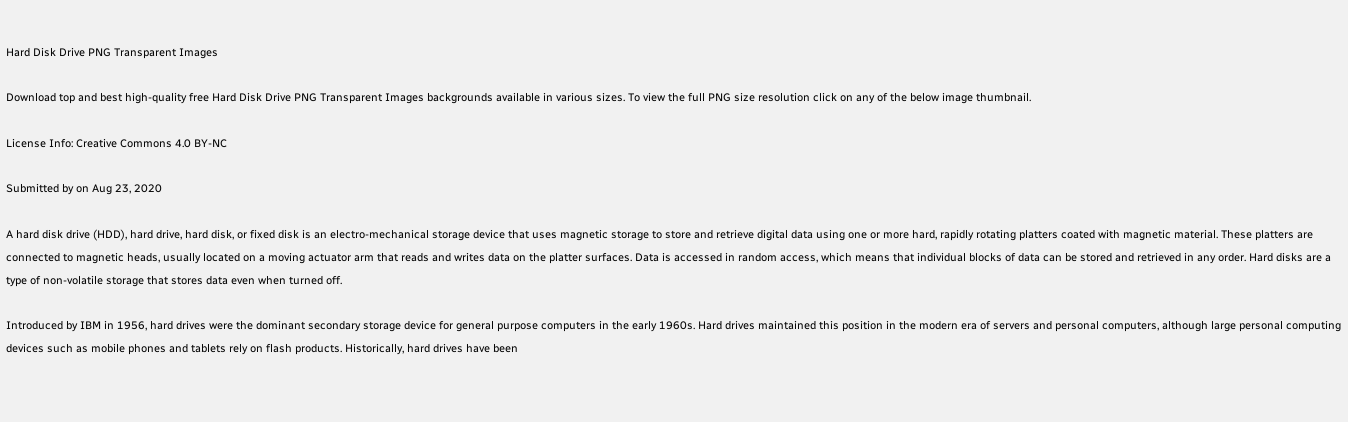Hard Disk Drive PNG Transparent Images

Download top and best high-quality free Hard Disk Drive PNG Transparent Images backgrounds available in various sizes. To view the full PNG size resolution click on any of the below image thumbnail.

License Info: Creative Commons 4.0 BY-NC

Submitted by on Aug 23, 2020

A hard disk drive (HDD), hard drive, hard disk, or fixed disk is an electro-mechanical storage device that uses magnetic storage to store and retrieve digital data using one or more hard, rapidly rotating platters coated with magnetic material. These platters are connected to magnetic heads, usually located on a moving actuator arm that reads and writes data on the platter surfaces. Data is accessed in random access, which means that individual blocks of data can be stored and retrieved in any order. Hard disks are a type of non-volatile storage that stores data even when turned off.

Introduced by IBM in 1956, hard drives were the dominant secondary storage device for general purpose computers in the early 1960s. Hard drives maintained this position in the modern era of servers and personal computers, although large personal computing devices such as mobile phones and tablets rely on flash products. Historically, hard drives have been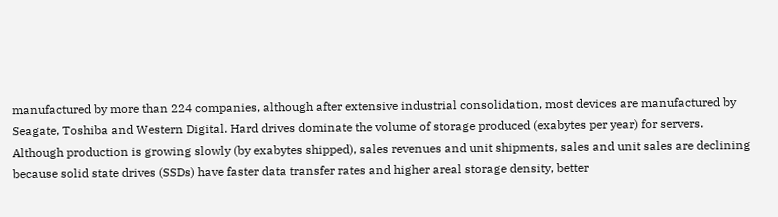manufactured by more than 224 companies, although after extensive industrial consolidation, most devices are manufactured by Seagate, Toshiba and Western Digital. Hard drives dominate the volume of storage produced (exabytes per year) for servers. Although production is growing slowly (by exabytes shipped), sales revenues and unit shipments, sales and unit sales are declining because solid state drives (SSDs) have faster data transfer rates and higher areal storage density, better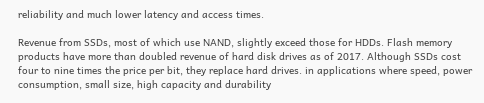reliability and much lower latency and access times.

Revenue from SSDs, most of which use NAND, slightly exceed those for HDDs. Flash memory products have more than doubled revenue of hard disk drives as of 2017. Although SSDs cost four to nine times the price per bit, they replace hard drives. in applications where speed, power consumption, small size, high capacity and durability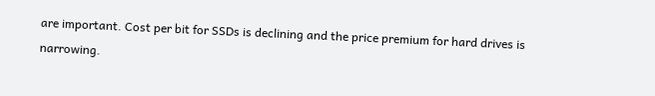are important. Cost per bit for SSDs is declining and the price premium for hard drives is narrowing.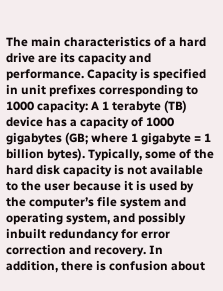The main characteristics of a hard drive are its capacity and performance. Capacity is specified in unit prefixes corresponding to 1000 capacity: A 1 terabyte (TB) device has a capacity of 1000 gigabytes (GB; where 1 gigabyte = 1 billion bytes). Typically, some of the hard disk capacity is not available to the user because it is used by the computer’s file system and operating system, and possibly inbuilt redundancy for error correction and recovery. In addition, there is confusion about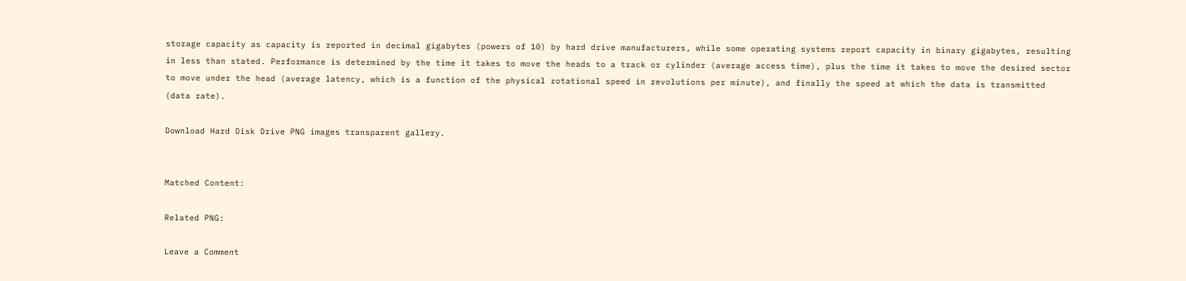storage capacity as capacity is reported in decimal gigabytes (powers of 10) by hard drive manufacturers, while some operating systems report capacity in binary gigabytes, resulting in less than stated. Performance is determined by the time it takes to move the heads to a track or cylinder (average access time), plus the time it takes to move the desired sector to move under the head (average latency, which is a function of the physical rotational speed in revolutions per minute), and finally the speed at which the data is transmitted (data rate).

Download Hard Disk Drive PNG images transparent gallery.


Matched Content:

Related PNG:

Leave a Comment